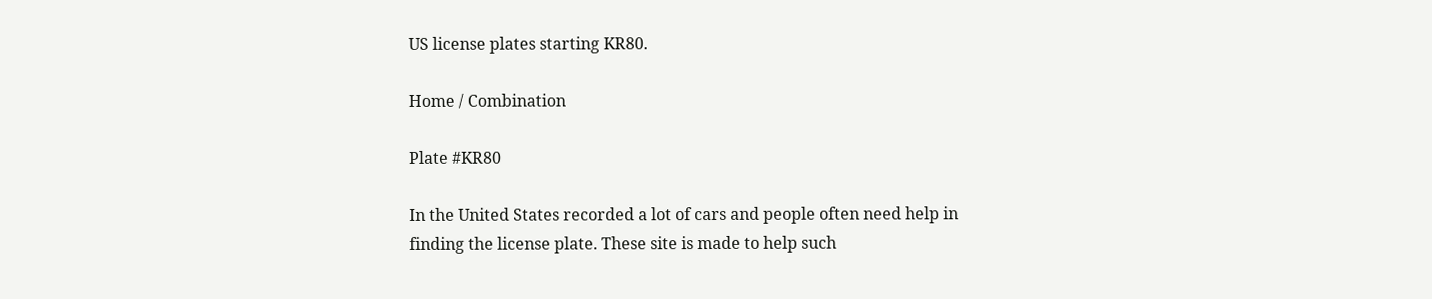US license plates starting KR80.

Home / Combination

Plate #KR80

In the United States recorded a lot of cars and people often need help in finding the license plate. These site is made to help such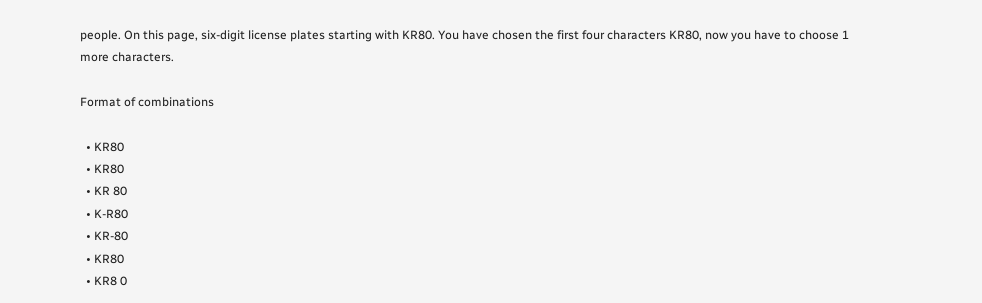people. On this page, six-digit license plates starting with KR80. You have chosen the first four characters KR80, now you have to choose 1 more characters.

Format of combinations

  • KR80
  • KR80
  • KR 80
  • K-R80
  • KR-80
  • KR80
  • KR8 0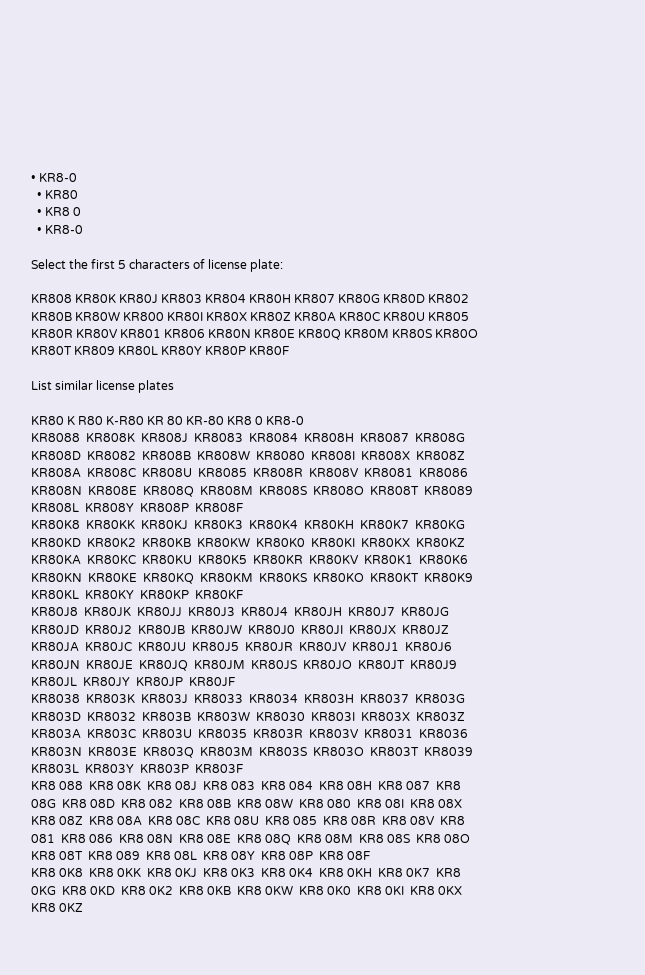• KR8-0
  • KR80
  • KR8 0
  • KR8-0

Select the first 5 characters of license plate:

KR808 KR80K KR80J KR803 KR804 KR80H KR807 KR80G KR80D KR802 KR80B KR80W KR800 KR80I KR80X KR80Z KR80A KR80C KR80U KR805 KR80R KR80V KR801 KR806 KR80N KR80E KR80Q KR80M KR80S KR80O KR80T KR809 KR80L KR80Y KR80P KR80F

List similar license plates

KR80 K R80 K-R80 KR 80 KR-80 KR8 0 KR8-0
KR8088  KR808K  KR808J  KR8083  KR8084  KR808H  KR8087  KR808G  KR808D  KR8082  KR808B  KR808W  KR8080  KR808I  KR808X  KR808Z  KR808A  KR808C  KR808U  KR8085  KR808R  KR808V  KR8081  KR8086  KR808N  KR808E  KR808Q  KR808M  KR808S  KR808O  KR808T  KR8089  KR808L  KR808Y  KR808P  KR808F
KR80K8  KR80KK  KR80KJ  KR80K3  KR80K4  KR80KH  KR80K7  KR80KG  KR80KD  KR80K2  KR80KB  KR80KW  KR80K0  KR80KI  KR80KX  KR80KZ  KR80KA  KR80KC  KR80KU  KR80K5  KR80KR  KR80KV  KR80K1  KR80K6  KR80KN  KR80KE  KR80KQ  KR80KM  KR80KS  KR80KO  KR80KT  KR80K9  KR80KL  KR80KY  KR80KP  KR80KF
KR80J8  KR80JK  KR80JJ  KR80J3  KR80J4  KR80JH  KR80J7  KR80JG  KR80JD  KR80J2  KR80JB  KR80JW  KR80J0  KR80JI  KR80JX  KR80JZ  KR80JA  KR80JC  KR80JU  KR80J5  KR80JR  KR80JV  KR80J1  KR80J6  KR80JN  KR80JE  KR80JQ  KR80JM  KR80JS  KR80JO  KR80JT  KR80J9  KR80JL  KR80JY  KR80JP  KR80JF
KR8038  KR803K  KR803J  KR8033  KR8034  KR803H  KR8037  KR803G  KR803D  KR8032  KR803B  KR803W  KR8030  KR803I  KR803X  KR803Z  KR803A  KR803C  KR803U  KR8035  KR803R  KR803V  KR8031  KR8036  KR803N  KR803E  KR803Q  KR803M  KR803S  KR803O  KR803T  KR8039  KR803L  KR803Y  KR803P  KR803F
KR8 088  KR8 08K  KR8 08J  KR8 083  KR8 084  KR8 08H  KR8 087  KR8 08G  KR8 08D  KR8 082  KR8 08B  KR8 08W  KR8 080  KR8 08I  KR8 08X  KR8 08Z  KR8 08A  KR8 08C  KR8 08U  KR8 085  KR8 08R  KR8 08V  KR8 081  KR8 086  KR8 08N  KR8 08E  KR8 08Q  KR8 08M  KR8 08S  KR8 08O  KR8 08T  KR8 089  KR8 08L  KR8 08Y  KR8 08P  KR8 08F
KR8 0K8  KR8 0KK  KR8 0KJ  KR8 0K3  KR8 0K4  KR8 0KH  KR8 0K7  KR8 0KG  KR8 0KD  KR8 0K2  KR8 0KB  KR8 0KW  KR8 0K0  KR8 0KI  KR8 0KX  KR8 0KZ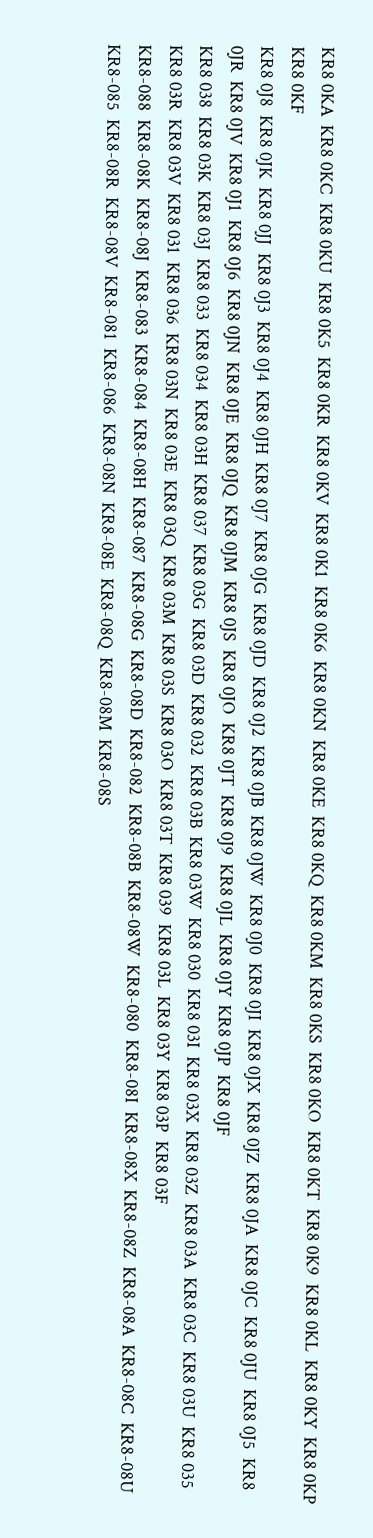KR8 0KA  KR8 0KC  KR8 0KU  KR8 0K5  KR8 0KR  KR8 0KV  KR8 0K1  KR8 0K6  KR8 0KN  KR8 0KE  KR8 0KQ  KR8 0KM  KR8 0KS  KR8 0KO  KR8 0KT  KR8 0K9  KR8 0KL  KR8 0KY  KR8 0KP  KR8 0KF
KR8 0J8  KR8 0JK  KR8 0JJ  KR8 0J3  KR8 0J4  KR8 0JH  KR8 0J7  KR8 0JG  KR8 0JD  KR8 0J2  KR8 0JB  KR8 0JW  KR8 0J0  KR8 0JI  KR8 0JX  KR8 0JZ  KR8 0JA  KR8 0JC  KR8 0JU  KR8 0J5  KR8 0JR  KR8 0JV  KR8 0J1  KR8 0J6  KR8 0JN  KR8 0JE  KR8 0JQ  KR8 0JM  KR8 0JS  KR8 0JO  KR8 0JT  KR8 0J9  KR8 0JL  KR8 0JY  KR8 0JP  KR8 0JF
KR8 038  KR8 03K  KR8 03J  KR8 033  KR8 034  KR8 03H  KR8 037  KR8 03G  KR8 03D  KR8 032  KR8 03B  KR8 03W  KR8 030  KR8 03I  KR8 03X  KR8 03Z  KR8 03A  KR8 03C  KR8 03U  KR8 035  KR8 03R  KR8 03V  KR8 031  KR8 036  KR8 03N  KR8 03E  KR8 03Q  KR8 03M  KR8 03S  KR8 03O  KR8 03T  KR8 039  KR8 03L  KR8 03Y  KR8 03P  KR8 03F
KR8-088  KR8-08K  KR8-08J  KR8-083  KR8-084  KR8-08H  KR8-087  KR8-08G  KR8-08D  KR8-082  KR8-08B  KR8-08W  KR8-080  KR8-08I  KR8-08X  KR8-08Z  KR8-08A  KR8-08C  KR8-08U  KR8-085  KR8-08R  KR8-08V  KR8-081  KR8-086  KR8-08N  KR8-08E  KR8-08Q  KR8-08M  KR8-08S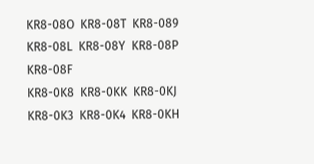KR8-08O  KR8-08T  KR8-089  KR8-08L  KR8-08Y  KR8-08P  KR8-08F
KR8-0K8  KR8-0KK  KR8-0KJ  KR8-0K3  KR8-0K4  KR8-0KH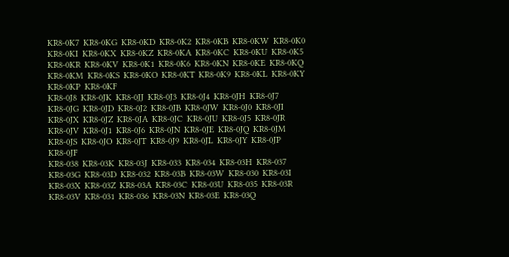KR8-0K7  KR8-0KG  KR8-0KD  KR8-0K2  KR8-0KB  KR8-0KW  KR8-0K0  KR8-0KI  KR8-0KX  KR8-0KZ  KR8-0KA  KR8-0KC  KR8-0KU  KR8-0K5  KR8-0KR  KR8-0KV  KR8-0K1  KR8-0K6  KR8-0KN  KR8-0KE  KR8-0KQ  KR8-0KM  KR8-0KS  KR8-0KO  KR8-0KT  KR8-0K9  KR8-0KL  KR8-0KY  KR8-0KP  KR8-0KF
KR8-0J8  KR8-0JK  KR8-0JJ  KR8-0J3  KR8-0J4  KR8-0JH  KR8-0J7  KR8-0JG  KR8-0JD  KR8-0J2  KR8-0JB  KR8-0JW  KR8-0J0  KR8-0JI  KR8-0JX  KR8-0JZ  KR8-0JA  KR8-0JC  KR8-0JU  KR8-0J5  KR8-0JR  KR8-0JV  KR8-0J1  KR8-0J6  KR8-0JN  KR8-0JE  KR8-0JQ  KR8-0JM  KR8-0JS  KR8-0JO  KR8-0JT  KR8-0J9  KR8-0JL  KR8-0JY  KR8-0JP  KR8-0JF
KR8-038  KR8-03K  KR8-03J  KR8-033  KR8-034  KR8-03H  KR8-037  KR8-03G  KR8-03D  KR8-032  KR8-03B  KR8-03W  KR8-030  KR8-03I  KR8-03X  KR8-03Z  KR8-03A  KR8-03C  KR8-03U  KR8-035  KR8-03R  KR8-03V  KR8-031  KR8-036  KR8-03N  KR8-03E  KR8-03Q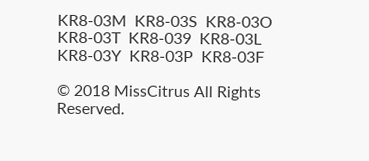KR8-03M  KR8-03S  KR8-03O  KR8-03T  KR8-039  KR8-03L  KR8-03Y  KR8-03P  KR8-03F

© 2018 MissCitrus All Rights Reserved.